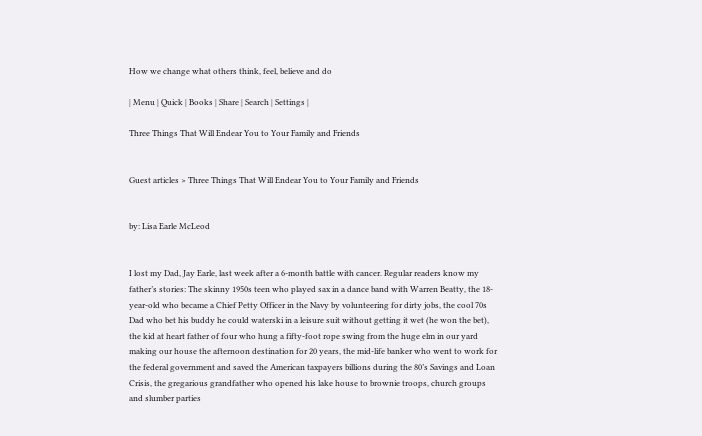How we change what others think, feel, believe and do

| Menu | Quick | Books | Share | Search | Settings |

Three Things That Will Endear You to Your Family and Friends


Guest articles > Three Things That Will Endear You to Your Family and Friends


by: Lisa Earle McLeod


I lost my Dad, Jay Earle, last week after a 6-month battle with cancer. Regular readers know my father’s stories: The skinny 1950s teen who played sax in a dance band with Warren Beatty, the 18-year-old who became a Chief Petty Officer in the Navy by volunteering for dirty jobs, the cool 70s Dad who bet his buddy he could waterski in a leisure suit without getting it wet (he won the bet), the kid at heart father of four who hung a fifty-foot rope swing from the huge elm in our yard making our house the afternoon destination for 20 years, the mid-life banker who went to work for the federal government and saved the American taxpayers billions during the 80’s Savings and Loan Crisis, the gregarious grandfather who opened his lake house to brownie troops, church groups and slumber parties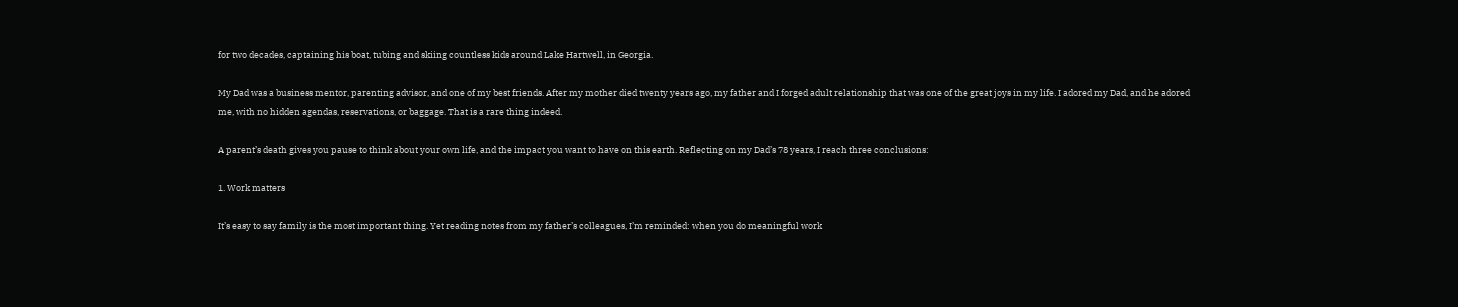for two decades, captaining his boat, tubing and skiing countless kids around Lake Hartwell, in Georgia.

My Dad was a business mentor, parenting advisor, and one of my best friends. After my mother died twenty years ago, my father and I forged adult relationship that was one of the great joys in my life. I adored my Dad, and he adored me, with no hidden agendas, reservations, or baggage. That is a rare thing indeed.

A parent’s death gives you pause to think about your own life, and the impact you want to have on this earth. Reflecting on my Dad’s 78 years, I reach three conclusions:

1. Work matters

It’s easy to say family is the most important thing. Yet reading notes from my father’s colleagues, I’m reminded: when you do meaningful work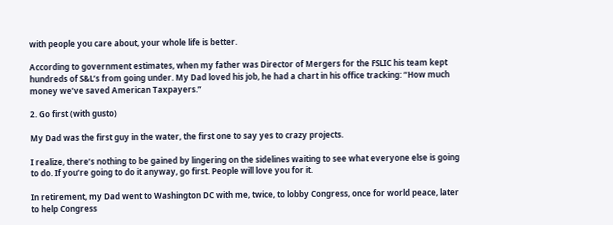with people you care about, your whole life is better.

According to government estimates, when my father was Director of Mergers for the FSLIC his team kept hundreds of S&L’s from going under. My Dad loved his job, he had a chart in his office tracking: “How much money we’ve saved American Taxpayers.”

2. Go first (with gusto)

My Dad was the first guy in the water, the first one to say yes to crazy projects.

I realize, there’s nothing to be gained by lingering on the sidelines waiting to see what everyone else is going to do. If you’re going to do it anyway, go first. People will love you for it.

In retirement, my Dad went to Washington DC with me, twice, to lobby Congress, once for world peace, later to help Congress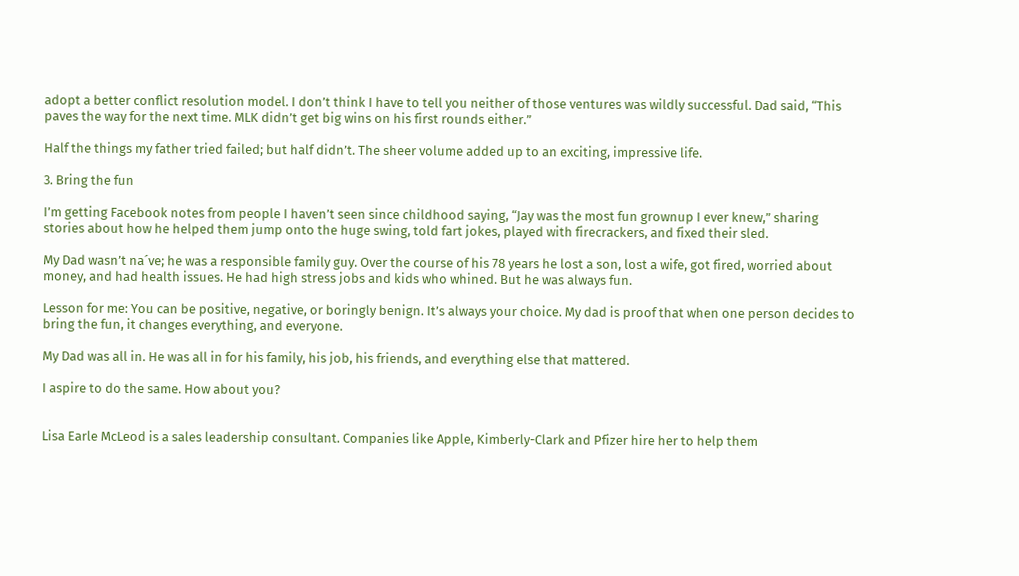adopt a better conflict resolution model. I don’t think I have to tell you neither of those ventures was wildly successful. Dad said, “This paves the way for the next time. MLK didn’t get big wins on his first rounds either.”

Half the things my father tried failed; but half didn’t. The sheer volume added up to an exciting, impressive life.

3. Bring the fun

I’m getting Facebook notes from people I haven’t seen since childhood saying, “Jay was the most fun grownup I ever knew,” sharing stories about how he helped them jump onto the huge swing, told fart jokes, played with firecrackers, and fixed their sled.

My Dad wasn’t na´ve; he was a responsible family guy. Over the course of his 78 years he lost a son, lost a wife, got fired, worried about money, and had health issues. He had high stress jobs and kids who whined. But he was always fun.

Lesson for me: You can be positive, negative, or boringly benign. It’s always your choice. My dad is proof that when one person decides to bring the fun, it changes everything, and everyone.

My Dad was all in. He was all in for his family, his job, his friends, and everything else that mattered.

I aspire to do the same. How about you?


Lisa Earle McLeod is a sales leadership consultant. Companies like Apple, Kimberly-Clark and Pfizer hire her to help them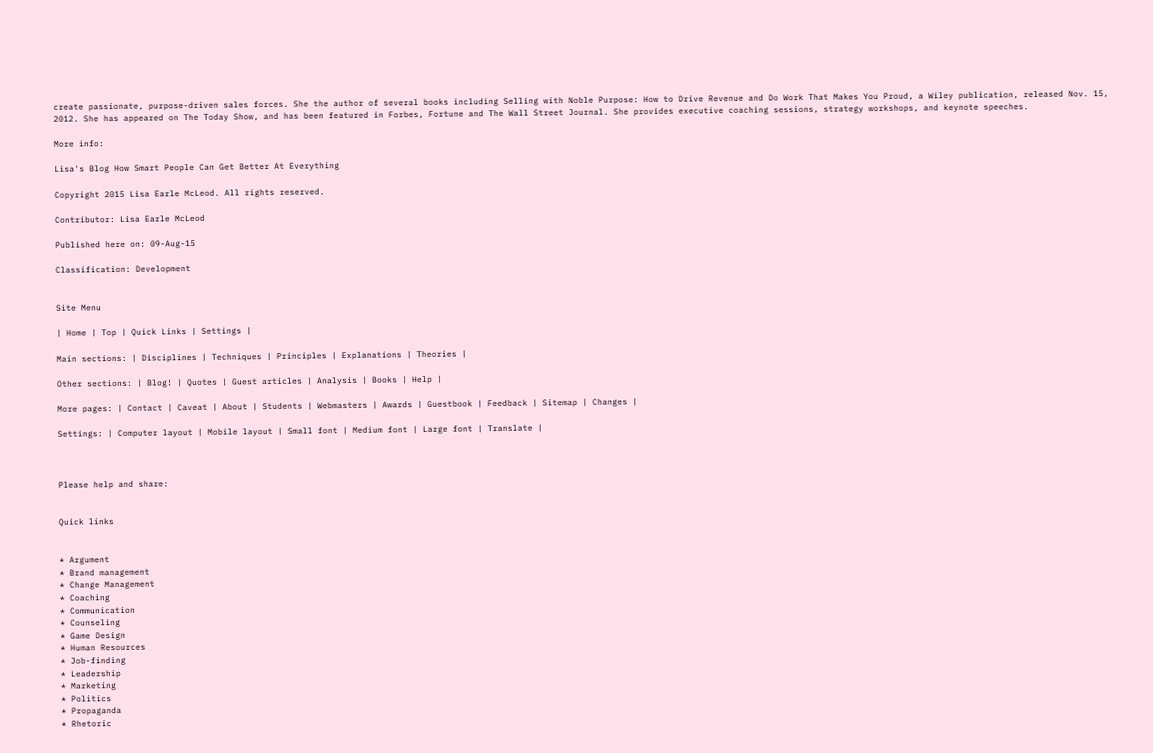create passionate, purpose-driven sales forces. She the author of several books including Selling with Noble Purpose: How to Drive Revenue and Do Work That Makes You Proud, a Wiley publication, released Nov. 15, 2012. She has appeared on The Today Show, and has been featured in Forbes, Fortune and The Wall Street Journal. She provides executive coaching sessions, strategy workshops, and keynote speeches.

More info:

Lisa's Blog How Smart People Can Get Better At Everything

Copyright 2015 Lisa Earle McLeod. All rights reserved.

Contributor: Lisa Earle McLeod

Published here on: 09-Aug-15

Classification: Development


Site Menu

| Home | Top | Quick Links | Settings |

Main sections: | Disciplines | Techniques | Principles | Explanations | Theories |

Other sections: | Blog! | Quotes | Guest articles | Analysis | Books | Help |

More pages: | Contact | Caveat | About | Students | Webmasters | Awards | Guestbook | Feedback | Sitemap | Changes |

Settings: | Computer layout | Mobile layout | Small font | Medium font | Large font | Translate |



Please help and share:


Quick links


* Argument
* Brand management
* Change Management
* Coaching
* Communication
* Counseling
* Game Design
* Human Resources
* Job-finding
* Leadership
* Marketing
* Politics
* Propaganda
* Rhetoric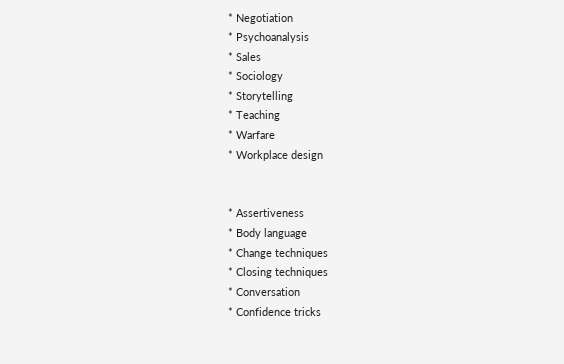* Negotiation
* Psychoanalysis
* Sales
* Sociology
* Storytelling
* Teaching
* Warfare
* Workplace design


* Assertiveness
* Body language
* Change techniques
* Closing techniques
* Conversation
* Confidence tricks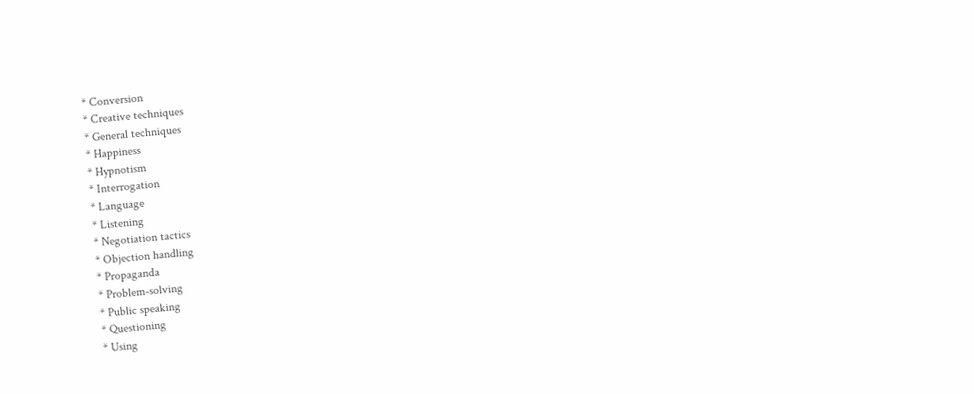* Conversion
* Creative techniques
* General techniques
* Happiness
* Hypnotism
* Interrogation
* Language
* Listening
* Negotiation tactics
* Objection handling
* Propaganda
* Problem-solving
* Public speaking
* Questioning
* Using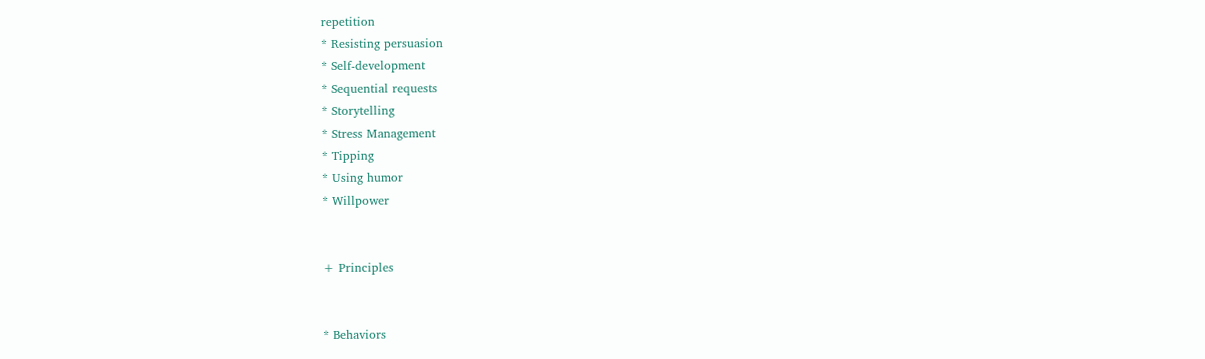repetition
* Resisting persuasion
* Self-development
* Sequential requests
* Storytelling
* Stress Management
* Tipping
* Using humor
* Willpower


+ Principles


* Behaviors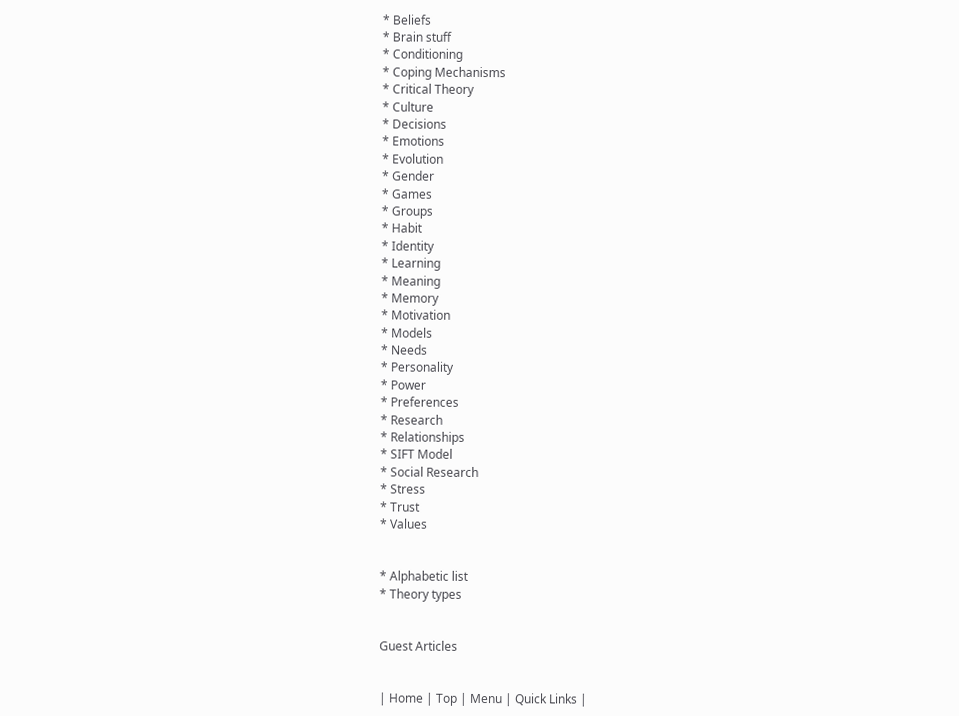* Beliefs
* Brain stuff
* Conditioning
* Coping Mechanisms
* Critical Theory
* Culture
* Decisions
* Emotions
* Evolution
* Gender
* Games
* Groups
* Habit
* Identity
* Learning
* Meaning
* Memory
* Motivation
* Models
* Needs
* Personality
* Power
* Preferences
* Research
* Relationships
* SIFT Model
* Social Research
* Stress
* Trust
* Values


* Alphabetic list
* Theory types


Guest Articles


| Home | Top | Menu | Quick Links |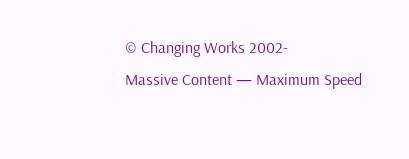© Changing Works 2002-
Massive Content — Maximum Speed